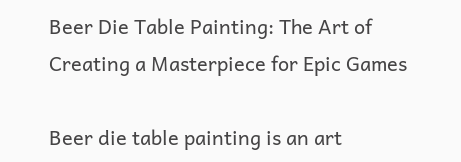Beer Die Table Painting: The Art of Creating a Masterpiece for Epic Games

Beer die table painting is an art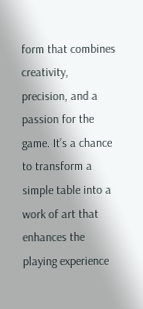form that combines creativity, precision, and a passion for the game. It’s a chance to transform a simple table into a work of art that enhances the playing experience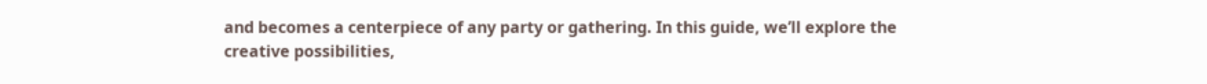and becomes a centerpiece of any party or gathering. In this guide, we’ll explore the creative possibilities,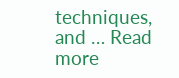techniques, and … Read more